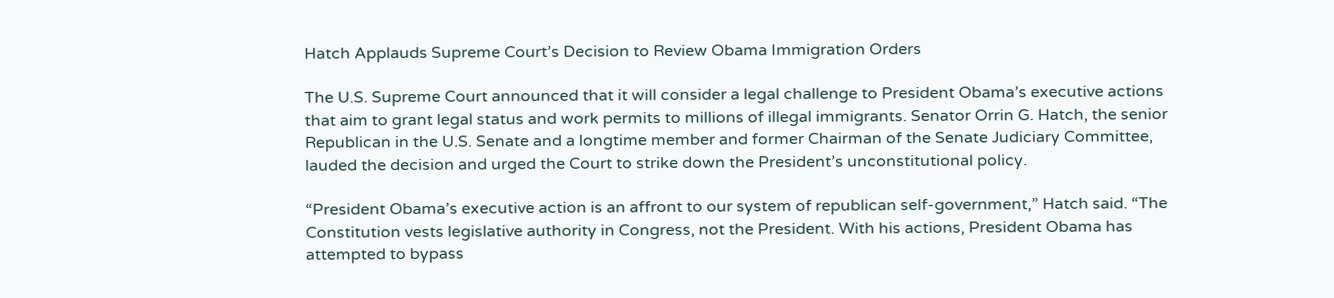Hatch Applauds Supreme Court’s Decision to Review Obama Immigration Orders

The U.S. Supreme Court announced that it will consider a legal challenge to President Obama’s executive actions that aim to grant legal status and work permits to millions of illegal immigrants. Senator Orrin G. Hatch, the senior Republican in the U.S. Senate and a longtime member and former Chairman of the Senate Judiciary Committee, lauded the decision and urged the Court to strike down the President’s unconstitutional policy.

“President Obama’s executive action is an affront to our system of republican self-government,” Hatch said. “The Constitution vests legislative authority in Congress, not the President. With his actions, President Obama has attempted to bypass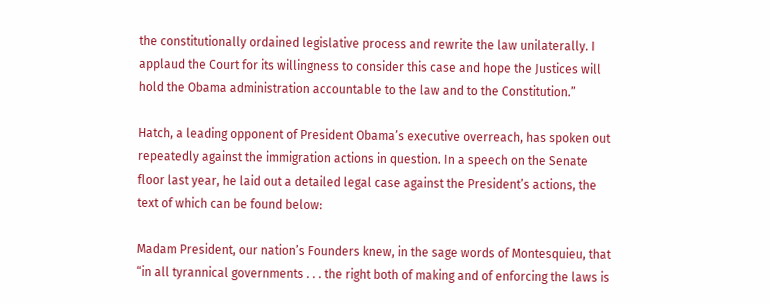the constitutionally ordained legislative process and rewrite the law unilaterally. I applaud the Court for its willingness to consider this case and hope the Justices will hold the Obama administration accountable to the law and to the Constitution.”

Hatch, a leading opponent of President Obama’s executive overreach, has spoken out repeatedly against the immigration actions in question. In a speech on the Senate floor last year, he laid out a detailed legal case against the President’s actions, the text of which can be found below:

Madam President, our nation’s Founders knew, in the sage words of Montesquieu, that “in all tyrannical governments . . . the right both of making and of enforcing the laws is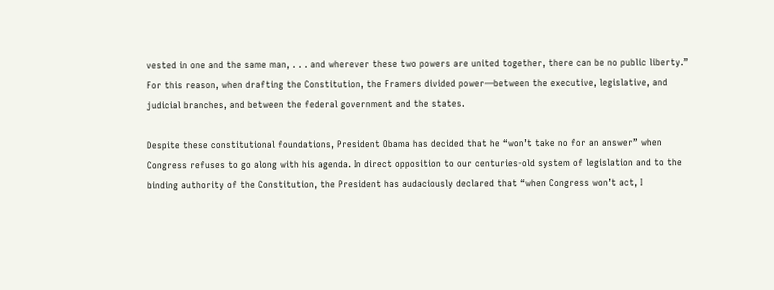vested in one and the same man, . . . and wherever these two powers are united together, there can be no public liberty.” For this reason, when drafting the Constitution, the Framers divided power—between the executive, legislative, and judicial branches, and between the federal government and the states.

Despite these constitutional foundations, President Obama has decided that he “won’t take no for an answer” when Congress refuses to go along with his agenda. In direct opposition to our centuries-old system of legislation and to the binding authority of the Constitution, the President has audaciously declared that “when Congress won’t act, I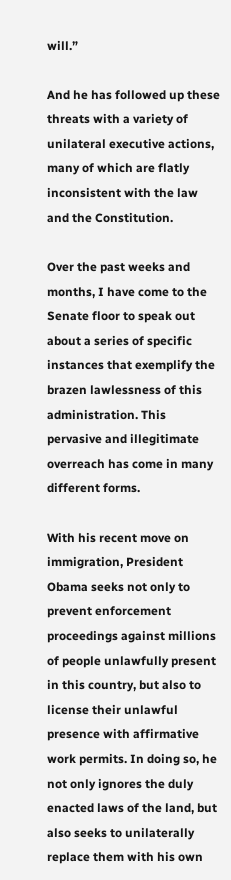will.”

And he has followed up these threats with a variety of unilateral executive actions, many of which are flatly inconsistent with the law and the Constitution.

Over the past weeks and months, I have come to the Senate floor to speak out about a series of specific instances that exemplify the brazen lawlessness of this administration. This pervasive and illegitimate overreach has come in many different forms.

With his recent move on immigration, President Obama seeks not only to prevent enforcement proceedings against millions of people unlawfully present in this country, but also to license their unlawful presence with affirmative work permits. In doing so, he not only ignores the duly enacted laws of the land, but also seeks to unilaterally replace them with his own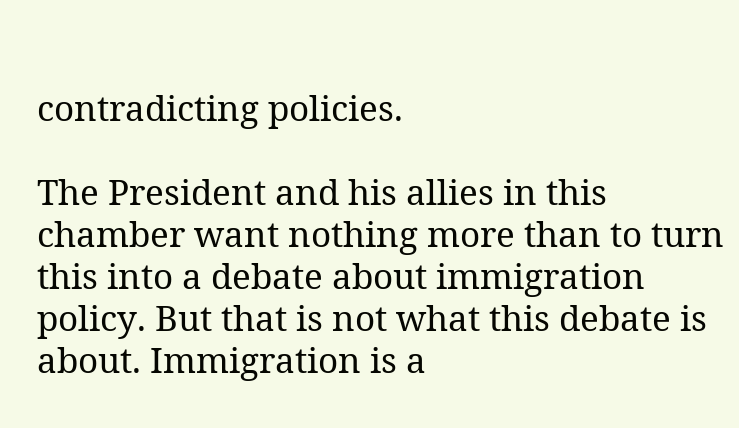contradicting policies.

The President and his allies in this chamber want nothing more than to turn this into a debate about immigration policy. But that is not what this debate is about. Immigration is a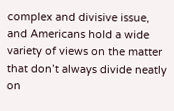complex and divisive issue, and Americans hold a wide variety of views on the matter that don’t always divide neatly on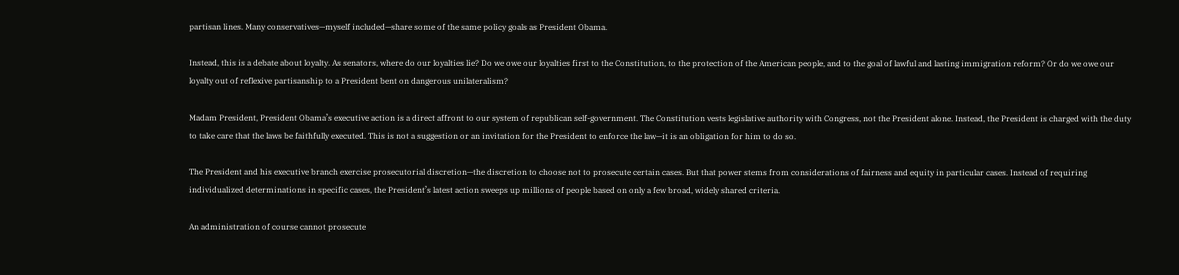partisan lines. Many conservatives—myself included—share some of the same policy goals as President Obama.

Instead, this is a debate about loyalty. As senators, where do our loyalties lie? Do we owe our loyalties first to the Constitution, to the protection of the American people, and to the goal of lawful and lasting immigration reform? Or do we owe our loyalty out of reflexive partisanship to a President bent on dangerous unilateralism?

Madam President, President Obama’s executive action is a direct affront to our system of republican self-government. The Constitution vests legislative authority with Congress, not the President alone. Instead, the President is charged with the duty to take care that the laws be faithfully executed. This is not a suggestion or an invitation for the President to enforce the law—it is an obligation for him to do so.

The President and his executive branch exercise prosecutorial discretion—the discretion to choose not to prosecute certain cases. But that power stems from considerations of fairness and equity in particular cases. Instead of requiring individualized determinations in specific cases, the President’s latest action sweeps up millions of people based on only a few broad, widely shared criteria.

An administration of course cannot prosecute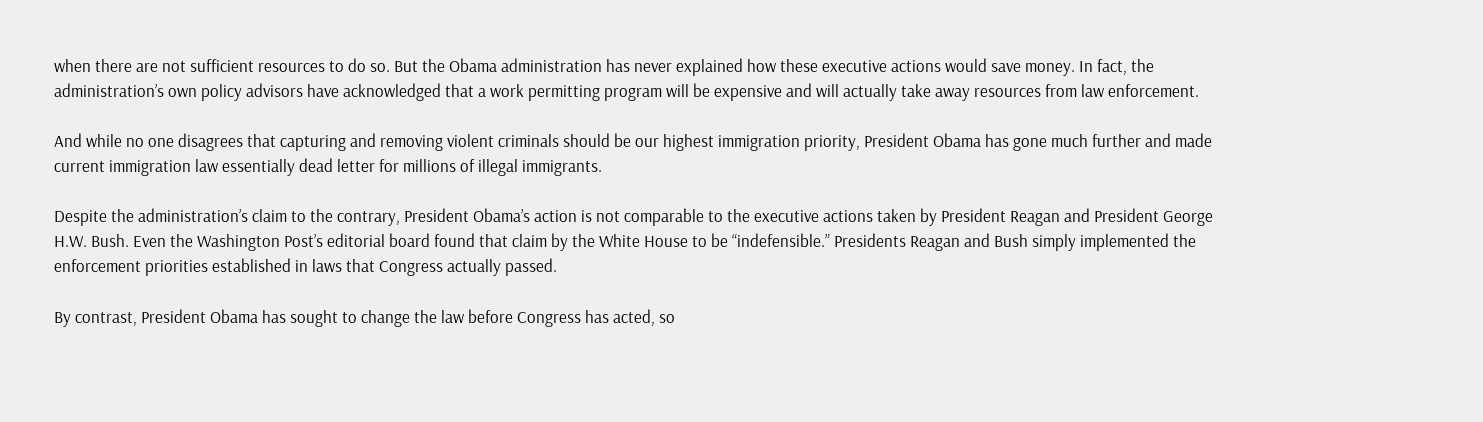when there are not sufficient resources to do so. But the Obama administration has never explained how these executive actions would save money. In fact, the administration’s own policy advisors have acknowledged that a work permitting program will be expensive and will actually take away resources from law enforcement.

And while no one disagrees that capturing and removing violent criminals should be our highest immigration priority, President Obama has gone much further and made current immigration law essentially dead letter for millions of illegal immigrants.

Despite the administration’s claim to the contrary, President Obama’s action is not comparable to the executive actions taken by President Reagan and President George H.W. Bush. Even the Washington Post’s editorial board found that claim by the White House to be “indefensible.” Presidents Reagan and Bush simply implemented the enforcement priorities established in laws that Congress actually passed.

By contrast, President Obama has sought to change the law before Congress has acted, so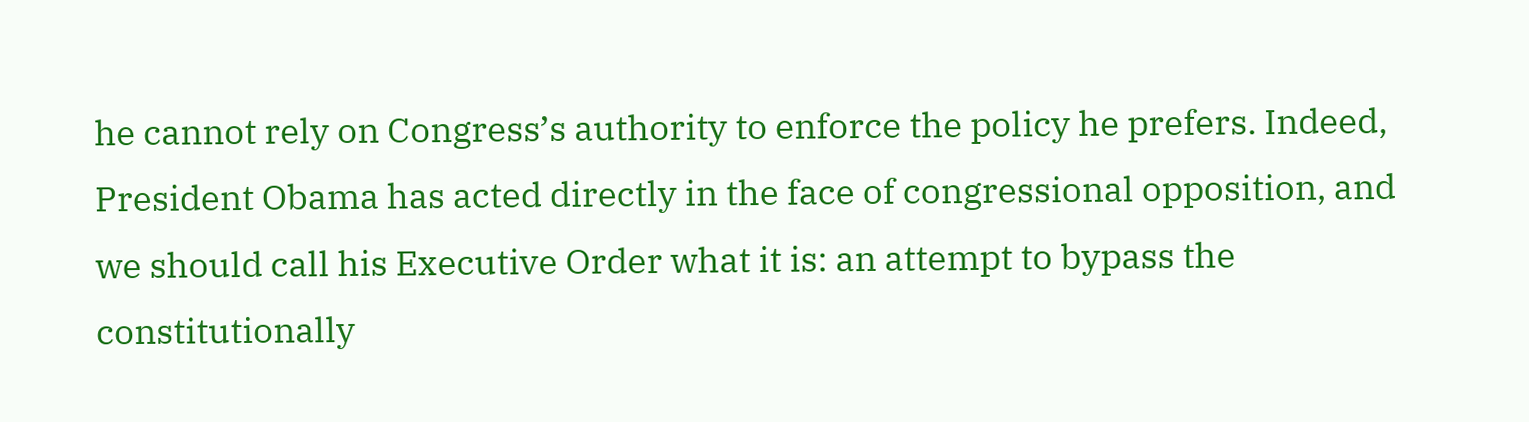he cannot rely on Congress’s authority to enforce the policy he prefers. Indeed, President Obama has acted directly in the face of congressional opposition, and we should call his Executive Order what it is: an attempt to bypass the constitutionally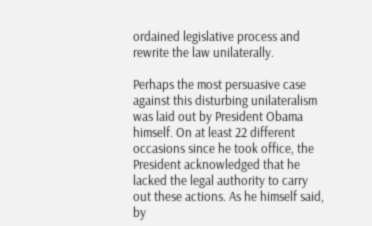ordained legislative process and rewrite the law unilaterally.

Perhaps the most persuasive case against this disturbing unilateralism was laid out by President Obama himself. On at least 22 different occasions since he took office, the President acknowledged that he lacked the legal authority to carry out these actions. As he himself said, by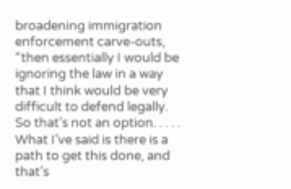broadening immigration enforcement carve-outs, “then essentially I would be ignoring the law in a way that I think would be very difficult to defend legally. So that’s not an option. . . . . What I’ve said is there is a path to get this done, and that’s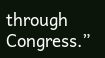through Congress.”